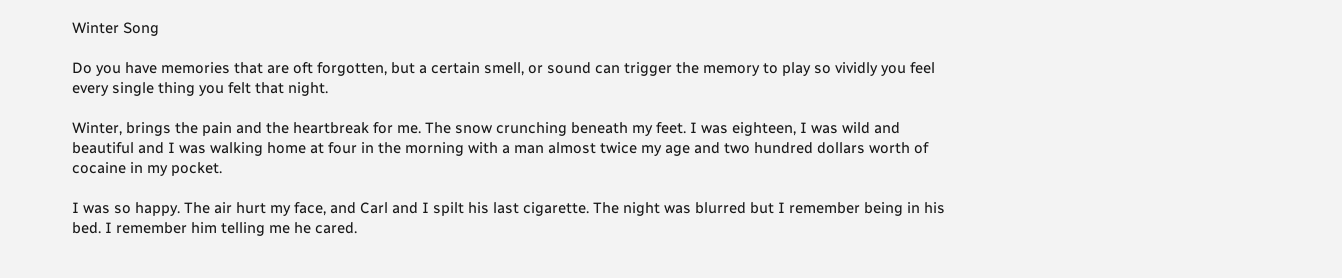Winter Song

Do you have memories that are oft forgotten, but a certain smell, or sound can trigger the memory to play so vividly you feel every single thing you felt that night.

Winter, brings the pain and the heartbreak for me. The snow crunching beneath my feet. I was eighteen, I was wild and beautiful and I was walking home at four in the morning with a man almost twice my age and two hundred dollars worth of cocaine in my pocket.

I was so happy. The air hurt my face, and Carl and I spilt his last cigarette. The night was blurred but I remember being in his bed. I remember him telling me he cared.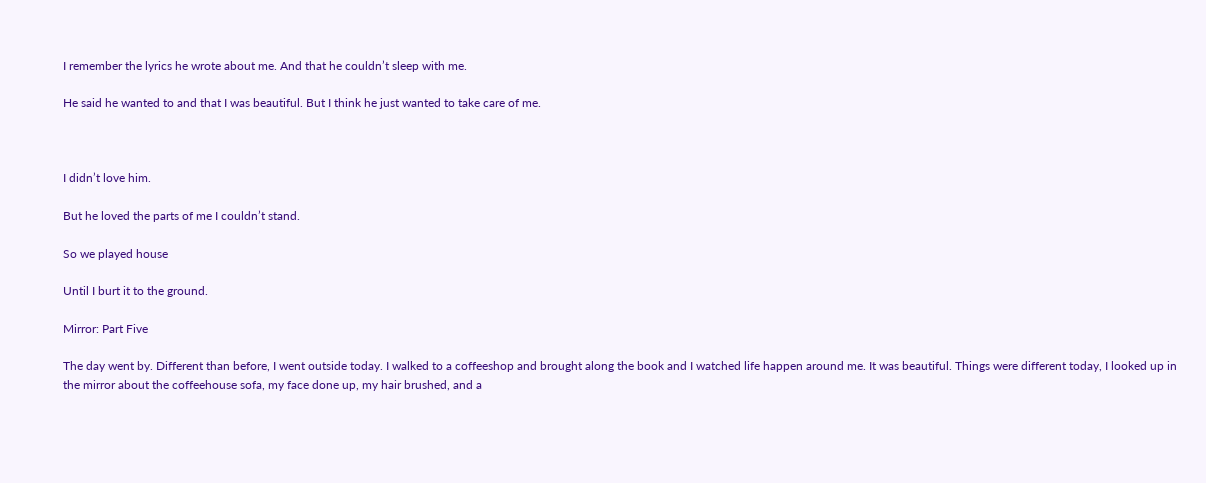I remember the lyrics he wrote about me. And that he couldn’t sleep with me.

He said he wanted to and that I was beautiful. But I think he just wanted to take care of me.



I didn’t love him.

But he loved the parts of me I couldn’t stand.

So we played house

Until I burt it to the ground.

Mirror: Part Five

The day went by. Different than before, I went outside today. I walked to a coffeeshop and brought along the book and I watched life happen around me. It was beautiful. Things were different today, I looked up in the mirror about the coffeehouse sofa, my face done up, my hair brushed, and a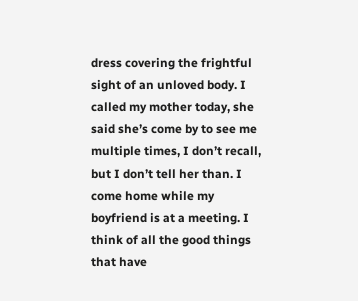dress covering the frightful sight of an unloved body. I called my mother today, she said she’s come by to see me multiple times, I don’t recall, but I don’t tell her than. I come home while my boyfriend is at a meeting. I think of all the good things that have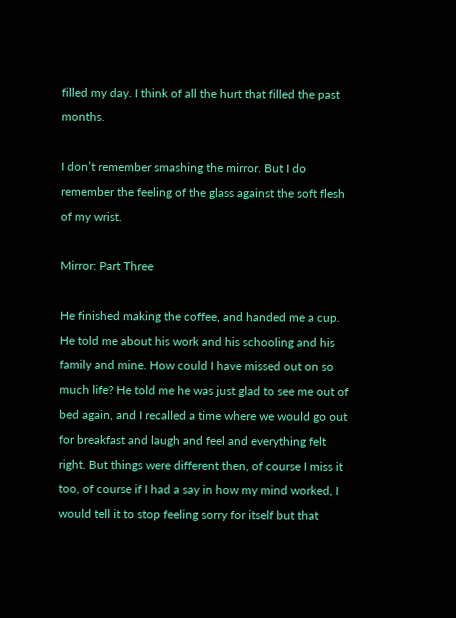filled my day. I think of all the hurt that filled the past months.

I don’t remember smashing the mirror. But I do remember the feeling of the glass against the soft flesh of my wrist.

Mirror: Part Three

He finished making the coffee, and handed me a cup. He told me about his work and his schooling and his family and mine. How could I have missed out on so much life? He told me he was just glad to see me out of bed again, and I recalled a time where we would go out for breakfast and laugh and feel and everything felt right. But things were different then, of course I miss it too, of course if I had a say in how my mind worked, I would tell it to stop feeling sorry for itself but that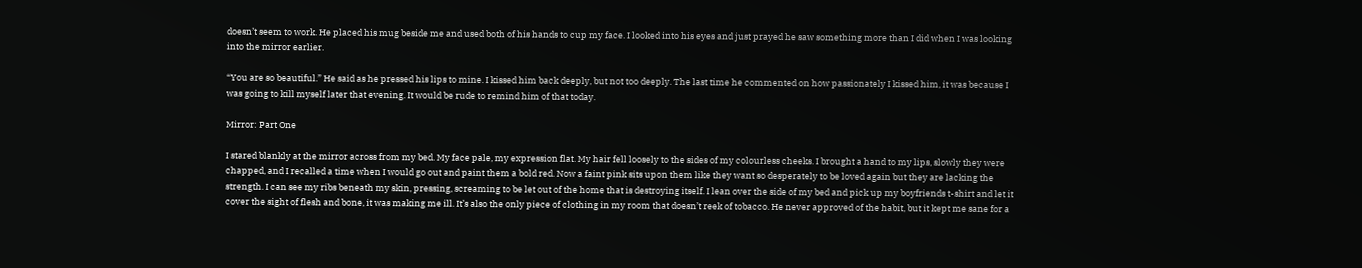doesn’t seem to work. He placed his mug beside me and used both of his hands to cup my face. I looked into his eyes and just prayed he saw something more than I did when I was looking into the mirror earlier.

“You are so beautiful.” He said as he pressed his lips to mine. I kissed him back deeply, but not too deeply. The last time he commented on how passionately I kissed him, it was because I was going to kill myself later that evening. It would be rude to remind him of that today.

Mirror: Part One

I stared blankly at the mirror across from my bed. My face pale, my expression flat. My hair fell loosely to the sides of my colourless cheeks. I brought a hand to my lips, slowly they were chapped, and I recalled a time when I would go out and paint them a bold red. Now a faint pink sits upon them like they want so desperately to be loved again but they are lacking the strength. I can see my ribs beneath my skin, pressing, screaming to be let out of the home that is destroying itself. I lean over the side of my bed and pick up my boyfriends t-shirt and let it cover the sight of flesh and bone, it was making me ill. It’s also the only piece of clothing in my room that doesn’t reek of tobacco. He never approved of the habit, but it kept me sane for a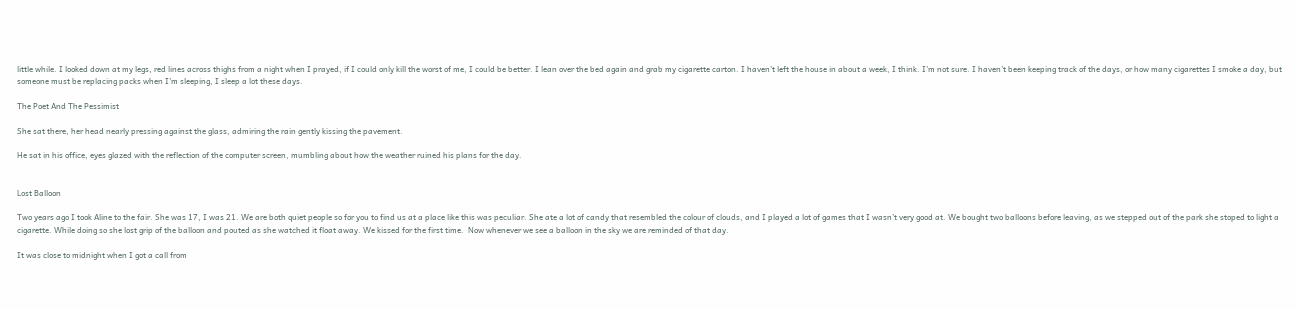little while. I looked down at my legs, red lines across thighs from a night when I prayed, if I could only kill the worst of me, I could be better. I lean over the bed again and grab my cigarette carton. I haven’t left the house in about a week, I think. I’m not sure. I haven’t been keeping track of the days, or how many cigarettes I smoke a day, but someone must be replacing packs when I’m sleeping, I sleep a lot these days.

The Poet And The Pessimist

She sat there, her head nearly pressing against the glass, admiring the rain gently kissing the pavement.

He sat in his office, eyes glazed with the reflection of the computer screen, mumbling about how the weather ruined his plans for the day.


Lost Balloon

Two years ago I took Aline to the fair. She was 17, I was 21. We are both quiet people so for you to find us at a place like this was peculiar. She ate a lot of candy that resembled the colour of clouds, and I played a lot of games that I wasn’t very good at. We bought two balloons before leaving, as we stepped out of the park she stoped to light a cigarette. While doing so she lost grip of the balloon and pouted as she watched it float away. We kissed for the first time.  Now whenever we see a balloon in the sky we are reminded of that day.

It was close to midnight when I got a call from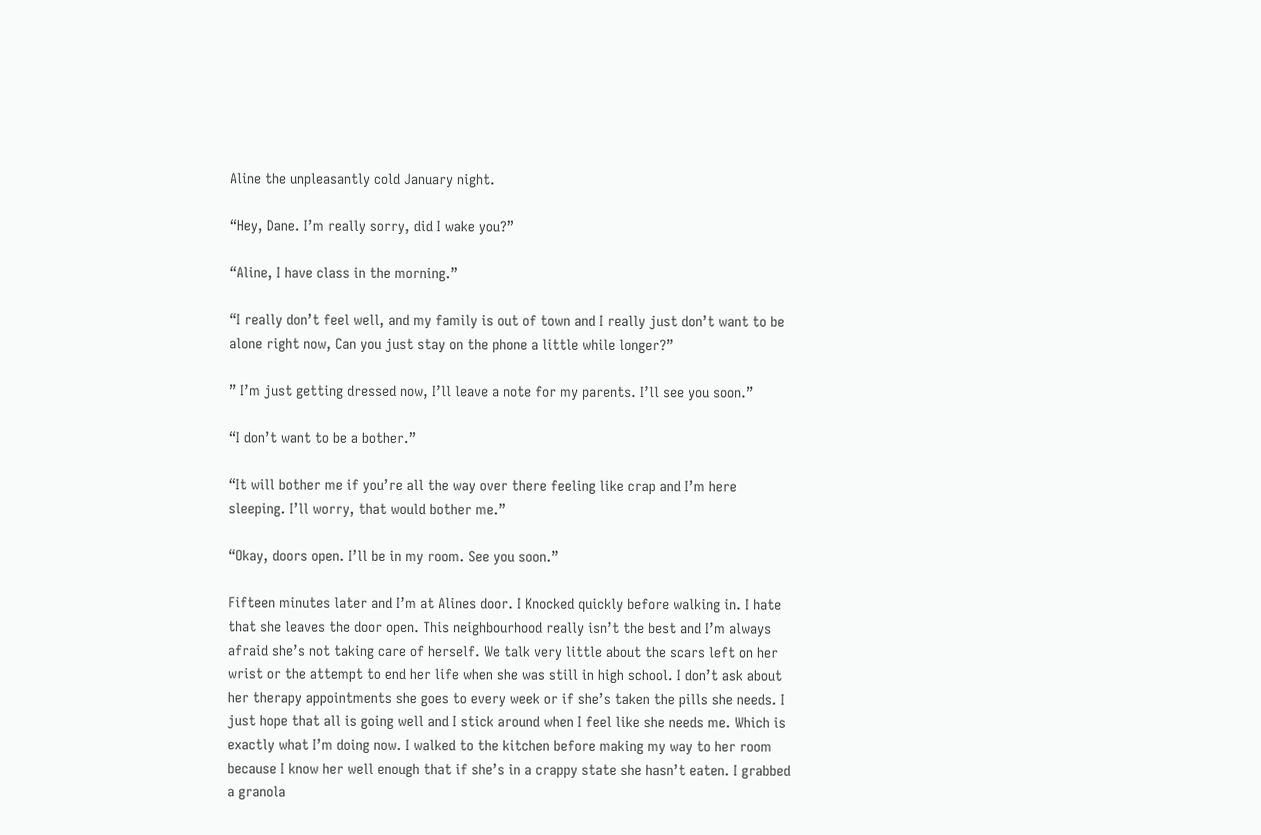Aline the unpleasantly cold January night.

“Hey, Dane. I’m really sorry, did I wake you?”

“Aline, I have class in the morning.”

“I really don’t feel well, and my family is out of town and I really just don’t want to be alone right now, Can you just stay on the phone a little while longer?”

” I’m just getting dressed now, I’ll leave a note for my parents. I’ll see you soon.”

“I don’t want to be a bother.”

“It will bother me if you’re all the way over there feeling like crap and I’m here sleeping. I’ll worry, that would bother me.”

“Okay, doors open. I’ll be in my room. See you soon.”

Fifteen minutes later and I’m at Alines door. I Knocked quickly before walking in. I hate that she leaves the door open. This neighbourhood really isn’t the best and I’m always afraid she’s not taking care of herself. We talk very little about the scars left on her wrist or the attempt to end her life when she was still in high school. I don’t ask about her therapy appointments she goes to every week or if she’s taken the pills she needs. I just hope that all is going well and I stick around when I feel like she needs me. Which is exactly what I’m doing now. I walked to the kitchen before making my way to her room because I know her well enough that if she’s in a crappy state she hasn’t eaten. I grabbed a granola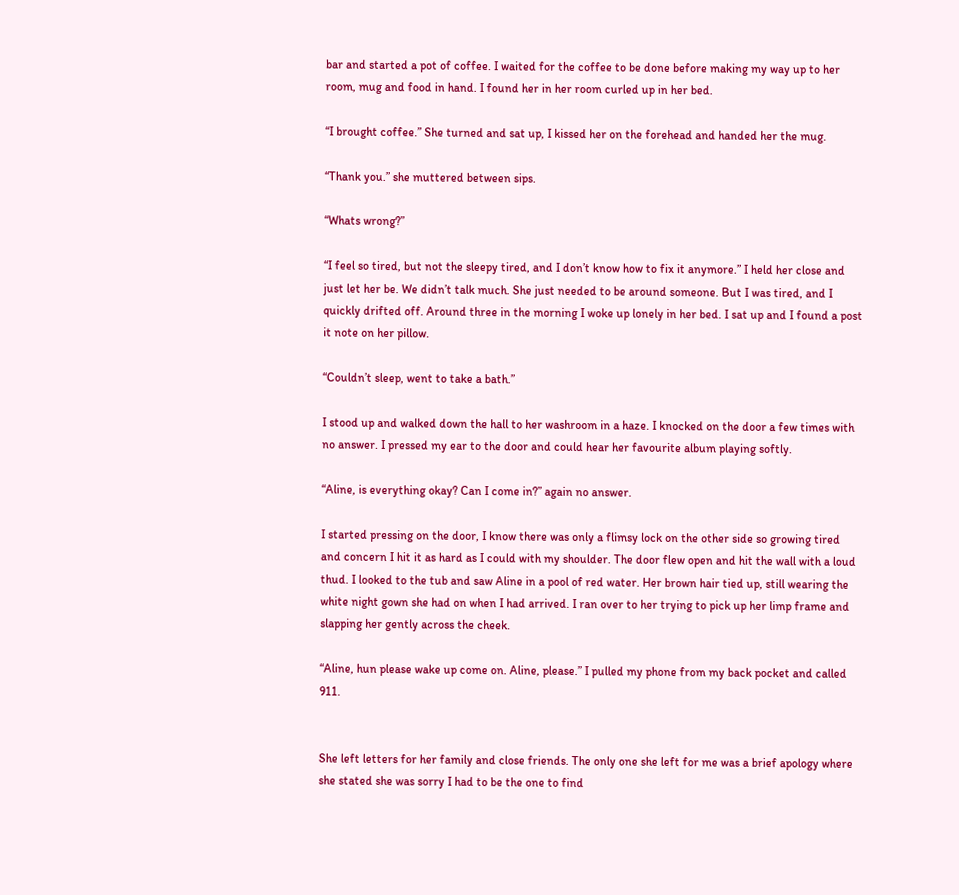bar and started a pot of coffee. I waited for the coffee to be done before making my way up to her room, mug and food in hand. I found her in her room curled up in her bed.

“I brought coffee.” She turned and sat up, I kissed her on the forehead and handed her the mug.

“Thank you.” she muttered between sips.

“Whats wrong?”

“I feel so tired, but not the sleepy tired, and I don’t know how to fix it anymore.” I held her close and just let her be. We didn’t talk much. She just needed to be around someone. But I was tired, and I quickly drifted off. Around three in the morning I woke up lonely in her bed. I sat up and I found a post it note on her pillow.

“Couldn’t sleep, went to take a bath.”

I stood up and walked down the hall to her washroom in a haze. I knocked on the door a few times with no answer. I pressed my ear to the door and could hear her favourite album playing softly.

“Aline, is everything okay? Can I come in?” again no answer.

I started pressing on the door, I know there was only a flimsy lock on the other side so growing tired and concern I hit it as hard as I could with my shoulder. The door flew open and hit the wall with a loud thud. I looked to the tub and saw Aline in a pool of red water. Her brown hair tied up, still wearing the white night gown she had on when I had arrived. I ran over to her trying to pick up her limp frame and slapping her gently across the cheek.

“Aline, hun please wake up come on. Aline, please.” I pulled my phone from my back pocket and called 911.


She left letters for her family and close friends. The only one she left for me was a brief apology where she stated she was sorry I had to be the one to find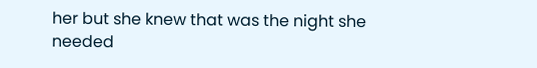her but she knew that was the night she needed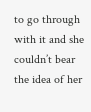to go through with it and she couldn’t bear the idea of her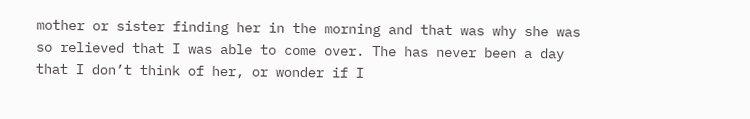mother or sister finding her in the morning and that was why she was so relieved that I was able to come over. The has never been a day that I don’t think of her, or wonder if I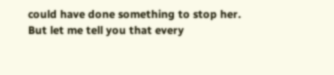could have done something to stop her. But let me tell you that every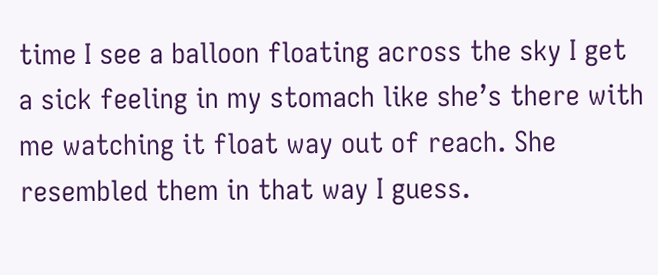time I see a balloon floating across the sky I get a sick feeling in my stomach like she’s there with me watching it float way out of reach. She resembled them in that way I guess.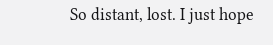So distant, lost. I just hope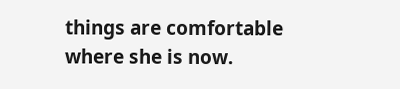things are comfortable where she is now.